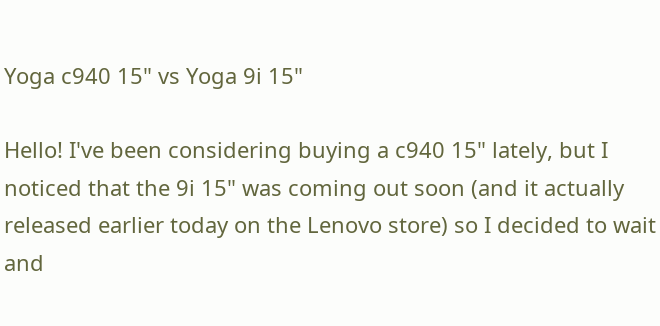Yoga c940 15" vs Yoga 9i 15"

Hello! I've been considering buying a c940 15" lately, but I noticed that the 9i 15" was coming out soon (and it actually released earlier today on the Lenovo store) so I decided to wait and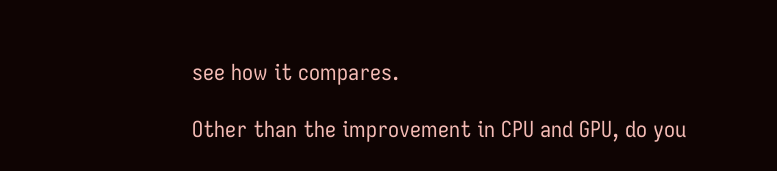see how it compares.

Other than the improvement in CPU and GPU, do you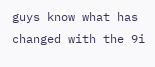guys know what has changed with the 9i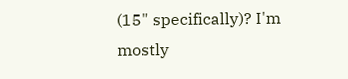(15" specifically)? I'm mostly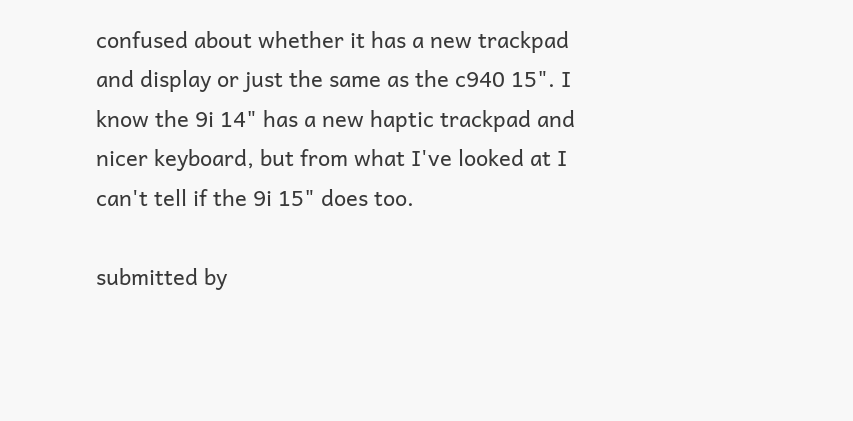confused about whether it has a new trackpad and display or just the same as the c940 15". I know the 9i 14" has a new haptic trackpad and nicer keyboard, but from what I've looked at I can't tell if the 9i 15" does too.

submitted by